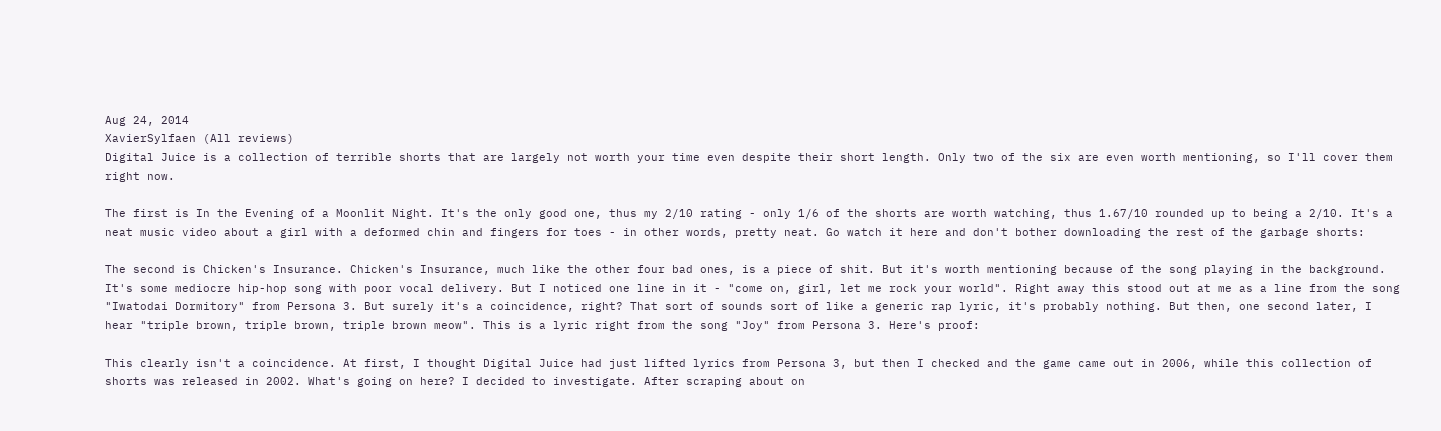Aug 24, 2014
XavierSylfaen (All reviews)
Digital Juice is a collection of terrible shorts that are largely not worth your time even despite their short length. Only two of the six are even worth mentioning, so I'll cover them right now.

The first is In the Evening of a Moonlit Night. It's the only good one, thus my 2/10 rating - only 1/6 of the shorts are worth watching, thus 1.67/10 rounded up to being a 2/10. It's a neat music video about a girl with a deformed chin and fingers for toes - in other words, pretty neat. Go watch it here and don't bother downloading the rest of the garbage shorts:

The second is Chicken's Insurance. Chicken's Insurance, much like the other four bad ones, is a piece of shit. But it's worth mentioning because of the song playing in the background. It's some mediocre hip-hop song with poor vocal delivery. But I noticed one line in it - "come on, girl, let me rock your world". Right away this stood out at me as a line from the song "Iwatodai Dormitory" from Persona 3. But surely it's a coincidence, right? That sort of sounds sort of like a generic rap lyric, it's probably nothing. But then, one second later, I hear "triple brown, triple brown, triple brown meow". This is a lyric right from the song "Joy" from Persona 3. Here's proof:

This clearly isn't a coincidence. At first, I thought Digital Juice had just lifted lyrics from Persona 3, but then I checked and the game came out in 2006, while this collection of shorts was released in 2002. What's going on here? I decided to investigate. After scraping about on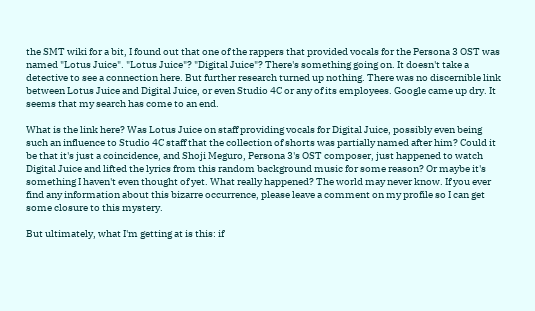the SMT wiki for a bit, I found out that one of the rappers that provided vocals for the Persona 3 OST was named "Lotus Juice". "Lotus Juice"? "Digital Juice"? There's something going on. It doesn't take a detective to see a connection here. But further research turned up nothing. There was no discernible link between Lotus Juice and Digital Juice, or even Studio 4C or any of its employees. Google came up dry. It seems that my search has come to an end.

What is the link here? Was Lotus Juice on staff providing vocals for Digital Juice, possibly even being such an influence to Studio 4C staff that the collection of shorts was partially named after him? Could it be that it's just a coincidence, and Shoji Meguro, Persona 3's OST composer, just happened to watch Digital Juice and lifted the lyrics from this random background music for some reason? Or maybe it's something I haven't even thought of yet. What really happened? The world may never know. If you ever find any information about this bizarre occurrence, please leave a comment on my profile so I can get some closure to this mystery.

But ultimately, what I'm getting at is this: if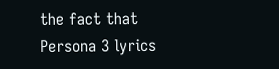the fact that Persona 3 lyrics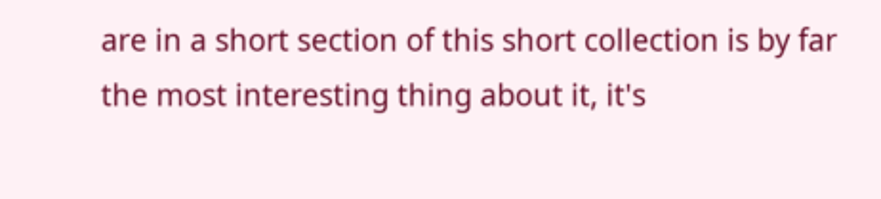are in a short section of this short collection is by far the most interesting thing about it, it's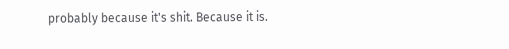probably because it's shit. Because it is.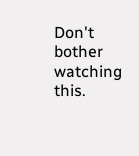Don't bother watching this.